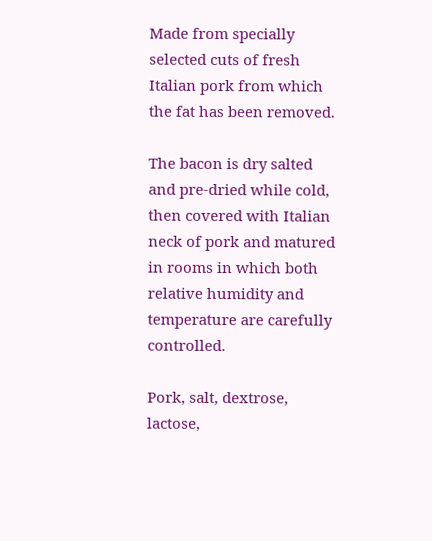Made from specially selected cuts of fresh Italian pork from which the fat has been removed.

The bacon is dry salted and pre-dried while cold, then covered with Italian neck of pork and matured in rooms in which both relative humidity and temperature are carefully controlled.

Pork, salt, dextrose, lactose,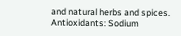and natural herbs and spices. Antioxidants: Sodium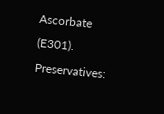Ascorbate (E301). Preservatives: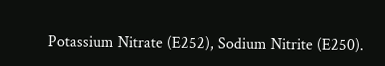Potassium Nitrate (E252), Sodium Nitrite (E250).